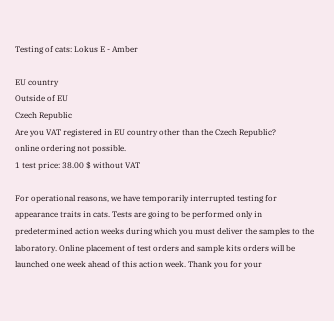Testing of cats: Lokus E - Amber

EU country
Outside of EU
Czech Republic
Are you VAT registered in EU country other than the Czech Republic?
online ordering not possible.
1 test price: 38.00 $ without VAT

For operational reasons, we have temporarily interrupted testing for appearance traits in cats. Tests are going to be performed only in predetermined action weeks during which you must deliver the samples to the laboratory. Online placement of test orders and sample kits orders will be launched one week ahead of this action week. Thank you for your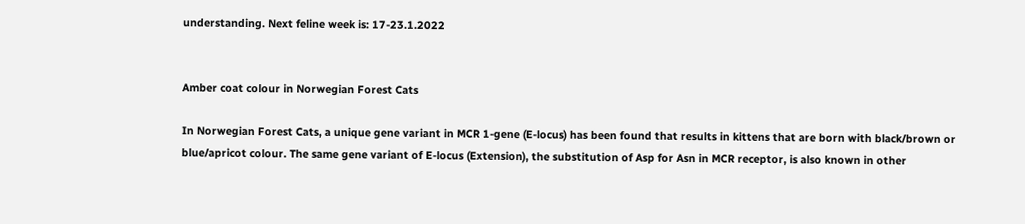understanding. Next feline week is: 17-23.1.2022


Amber coat colour in Norwegian Forest Cats

In Norwegian Forest Cats, a unique gene variant in MCR 1-gene (E-locus) has been found that results in kittens that are born with black/brown or blue/apricot colour. The same gene variant of E-locus (Extension), the substitution of Asp for Asn in MCR receptor, is also known in other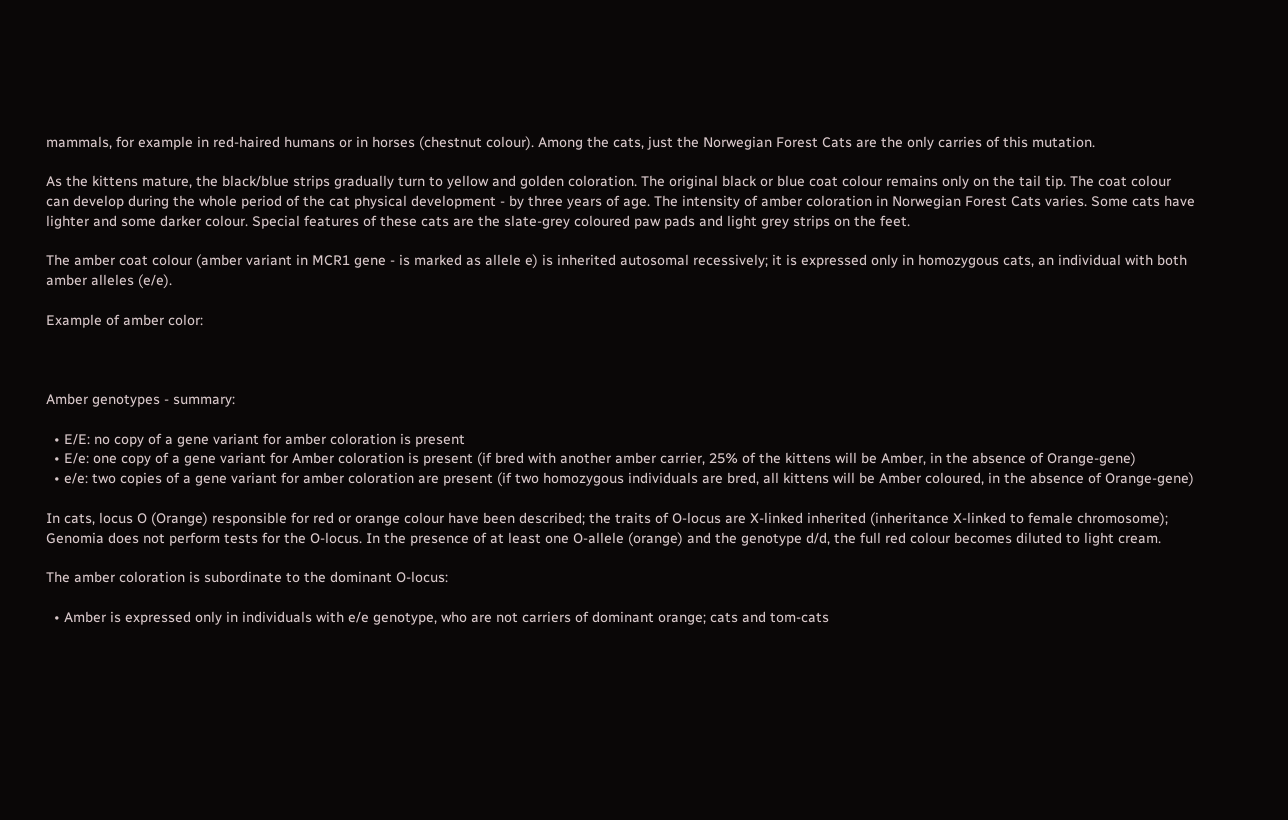mammals, for example in red-haired humans or in horses (chestnut colour). Among the cats, just the Norwegian Forest Cats are the only carries of this mutation.

As the kittens mature, the black/blue strips gradually turn to yellow and golden coloration. The original black or blue coat colour remains only on the tail tip. The coat colour can develop during the whole period of the cat physical development - by three years of age. The intensity of amber coloration in Norwegian Forest Cats varies. Some cats have lighter and some darker colour. Special features of these cats are the slate-grey coloured paw pads and light grey strips on the feet.

The amber coat colour (amber variant in MCR1 gene - is marked as allele e) is inherited autosomal recessively; it is expressed only in homozygous cats, an individual with both amber alleles (e/e).

Example of amber color:



Amber genotypes - summary:

  • E/E: no copy of a gene variant for amber coloration is present
  • E/e: one copy of a gene variant for Amber coloration is present (if bred with another amber carrier, 25% of the kittens will be Amber, in the absence of Orange-gene)
  • e/e: two copies of a gene variant for amber coloration are present (if two homozygous individuals are bred, all kittens will be Amber coloured, in the absence of Orange-gene)

In cats, locus O (Orange) responsible for red or orange colour have been described; the traits of O-locus are X-linked inherited (inheritance X-linked to female chromosome); Genomia does not perform tests for the O-locus. In the presence of at least one O-allele (orange) and the genotype d/d, the full red colour becomes diluted to light cream.

The amber coloration is subordinate to the dominant O-locus:

  • Amber is expressed only in individuals with e/e genotype, who are not carriers of dominant orange; cats and tom-cats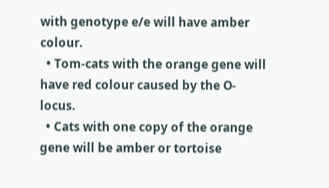with genotype e/e will have amber colour.
  • Tom-cats with the orange gene will have red colour caused by the O-locus.
  • Cats with one copy of the orange gene will be amber or tortoise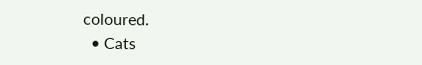coloured.
  • Cats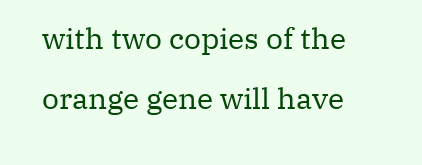with two copies of the orange gene will have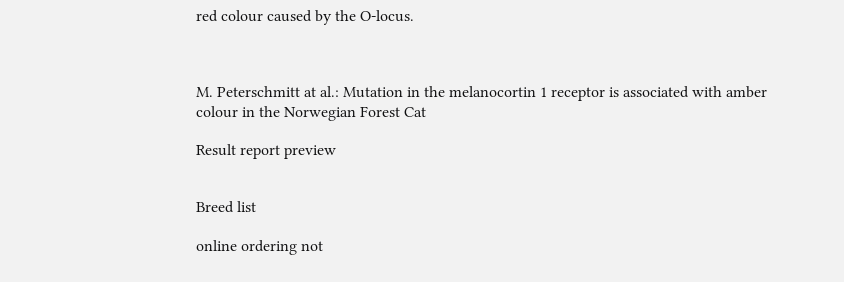red colour caused by the O-locus.



M. Peterschmitt at al.: Mutation in the melanocortin 1 receptor is associated with amber
colour in the Norwegian Forest Cat

Result report preview


Breed list

online ordering not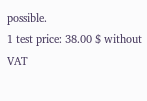possible.
1 test price: 38.00 $ without VAT